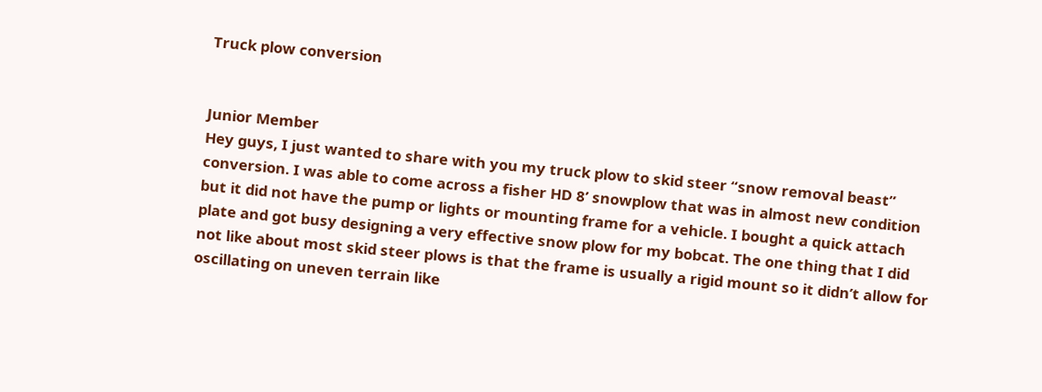Truck plow conversion


Junior Member
Hey guys, I just wanted to share with you my truck plow to skid steer “snow removal beast” conversion. I was able to come across a fisher HD 8’ snowplow that was in almost new condition but it did not have the pump or lights or mounting frame for a vehicle. I bought a quick attach plate and got busy designing a very effective snow plow for my bobcat. The one thing that I did not like about most skid steer plows is that the frame is usually a rigid mount so it didn’t allow for oscillating on uneven terrain like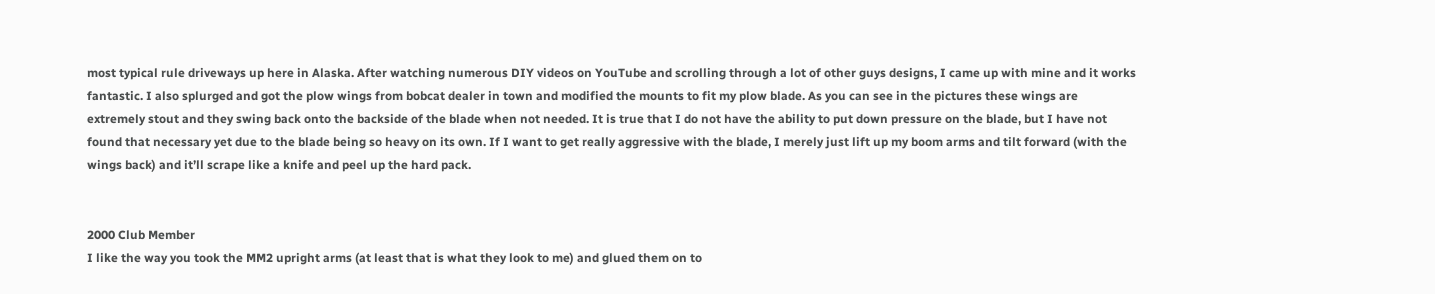most typical rule driveways up here in Alaska. After watching numerous DIY videos on YouTube and scrolling through a lot of other guys designs, I came up with mine and it works fantastic. I also splurged and got the plow wings from bobcat dealer in town and modified the mounts to fit my plow blade. As you can see in the pictures these wings are extremely stout and they swing back onto the backside of the blade when not needed. It is true that I do not have the ability to put down pressure on the blade, but I have not found that necessary yet due to the blade being so heavy on its own. If I want to get really aggressive with the blade, I merely just lift up my boom arms and tilt forward (with the wings back) and it’ll scrape like a knife and peel up the hard pack.


2000 Club Member
I like the way you took the MM2 upright arms (at least that is what they look to me) and glued them on to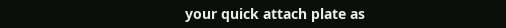your quick attach plate as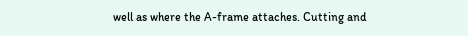well as where the A-frame attaches. Cutting and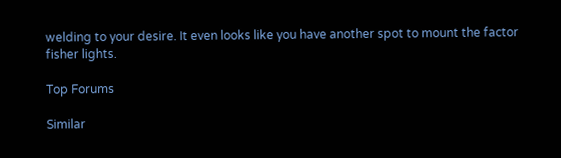welding to your desire. It even looks like you have another spot to mount the factor fisher lights.

Top Forums

Similar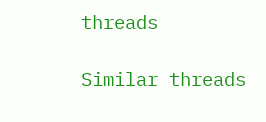threads

Similar threads